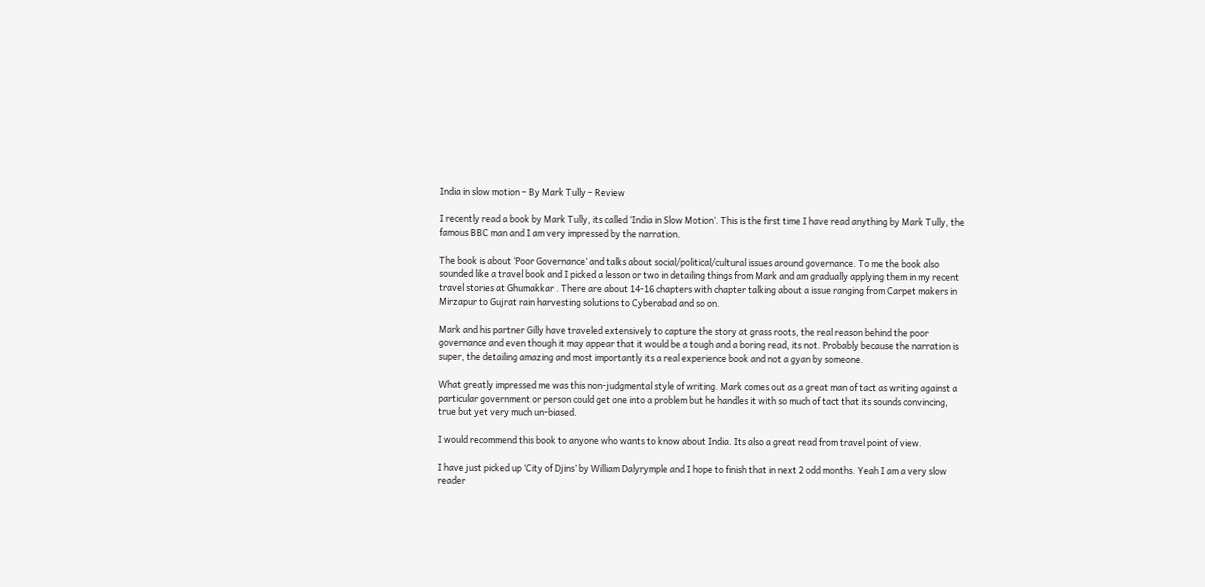India in slow motion – By Mark Tully – Review

I recently read a book by Mark Tully, its called ‘India in Slow Motion’. This is the first time I have read anything by Mark Tully, the famous BBC man and I am very impressed by the narration.

The book is about ‘Poor Governance’ and talks about social/political/cultural issues around governance. To me the book also sounded like a travel book and I picked a lesson or two in detailing things from Mark and am gradually applying them in my recent travel stories at Ghumakkar . There are about 14-16 chapters with chapter talking about a issue ranging from Carpet makers in Mirzapur to Gujrat rain harvesting solutions to Cyberabad and so on.

Mark and his partner Gilly have traveled extensively to capture the story at grass roots, the real reason behind the poor governance and even though it may appear that it would be a tough and a boring read, its not. Probably because the narration is super, the detailing amazing and most importantly its a real experience book and not a gyan by someone.

What greatly impressed me was this non-judgmental style of writing. Mark comes out as a great man of tact as writing against a particular government or person could get one into a problem but he handles it with so much of tact that its sounds convincing, true but yet very much un-biased.

I would recommend this book to anyone who wants to know about India. Its also a great read from travel point of view.

I have just picked up ‘City of Djins’ by William Dalyrymple and I hope to finish that in next 2 odd months. Yeah I am a very slow reader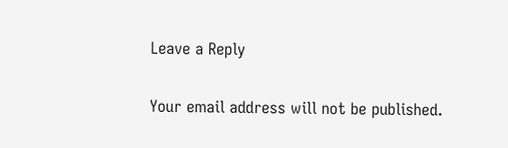Leave a Reply

Your email address will not be published.